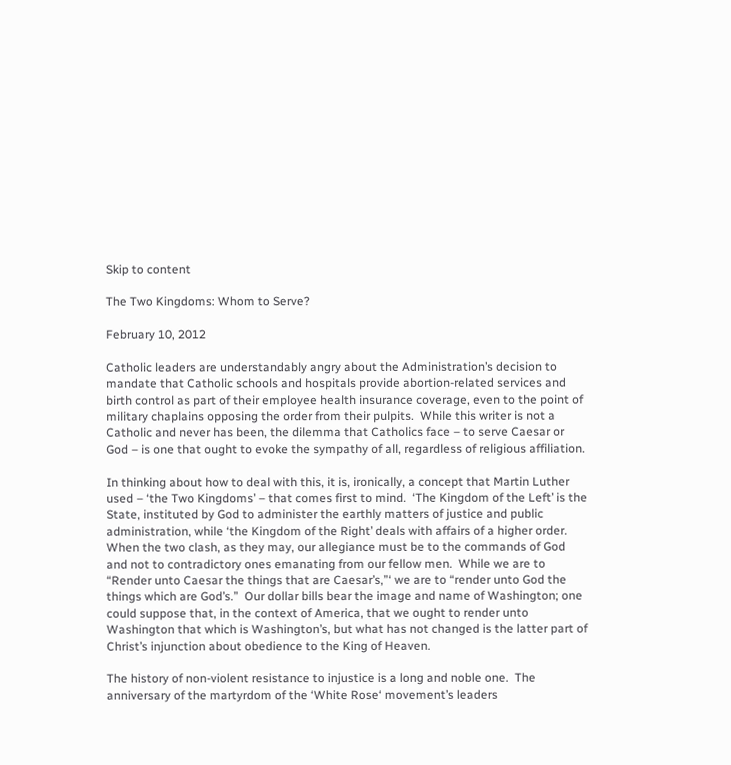Skip to content

The Two Kingdoms: Whom to Serve?

February 10, 2012

Catholic leaders are understandably angry about the Administration’s decision to mandate that Catholic schools and hospitals provide abortion-related services and birth control as part of their employee health insurance coverage, even to the point of military chaplains opposing the order from their pulpits.  While this writer is not a Catholic and never has been, the dilemma that Catholics face – to serve Caesar or God – is one that ought to evoke the sympathy of all, regardless of religious affiliation.

In thinking about how to deal with this, it is, ironically, a concept that Martin Luther used – ‘the Two Kingdoms’ – that comes first to mind.  ‘The Kingdom of the Left’ is the State, instituted by God to administer the earthly matters of justice and public administration, while ‘the Kingdom of the Right’ deals with affairs of a higher order.  When the two clash, as they may, our allegiance must be to the commands of God and not to contradictory ones emanating from our fellow men.  While we are to “Render unto Caesar the things that are Caesar’s,”‘ we are to “render unto God the things which are God’s.”  Our dollar bills bear the image and name of Washington; one could suppose that, in the context of America, that we ought to render unto Washington that which is Washington’s, but what has not changed is the latter part of Christ’s injunction about obedience to the King of Heaven.

The history of non-violent resistance to injustice is a long and noble one.  The anniversary of the martyrdom of the ‘White Rose‘ movement’s leaders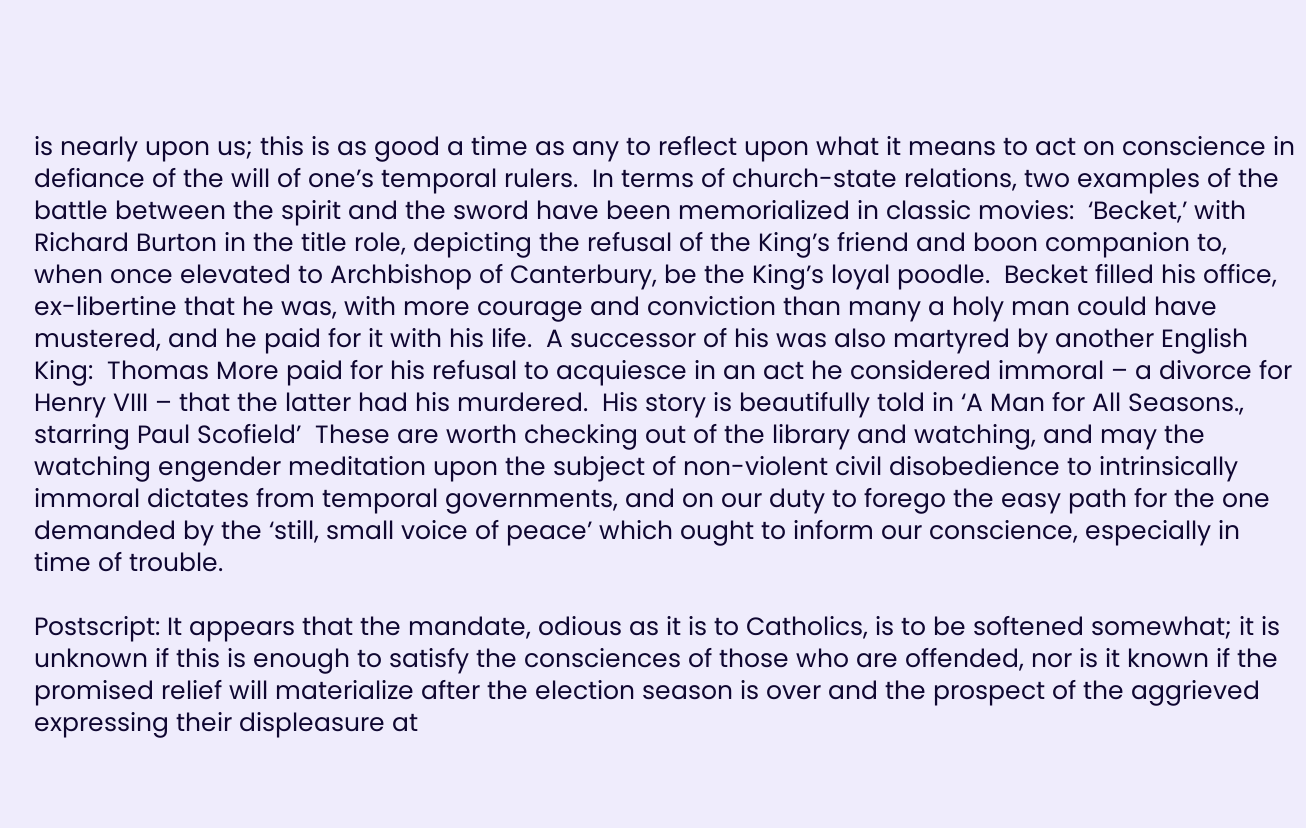is nearly upon us; this is as good a time as any to reflect upon what it means to act on conscience in defiance of the will of one’s temporal rulers.  In terms of church-state relations, two examples of the battle between the spirit and the sword have been memorialized in classic movies:  ‘Becket,’ with Richard Burton in the title role, depicting the refusal of the King’s friend and boon companion to, when once elevated to Archbishop of Canterbury, be the King’s loyal poodle.  Becket filled his office, ex-libertine that he was, with more courage and conviction than many a holy man could have mustered, and he paid for it with his life.  A successor of his was also martyred by another English King:  Thomas More paid for his refusal to acquiesce in an act he considered immoral – a divorce for Henry VIII – that the latter had his murdered.  His story is beautifully told in ‘A Man for All Seasons., starring Paul Scofield’  These are worth checking out of the library and watching, and may the watching engender meditation upon the subject of non-violent civil disobedience to intrinsically immoral dictates from temporal governments, and on our duty to forego the easy path for the one demanded by the ‘still, small voice of peace’ which ought to inform our conscience, especially in time of trouble.

Postscript: It appears that the mandate, odious as it is to Catholics, is to be softened somewhat; it is unknown if this is enough to satisfy the consciences of those who are offended, nor is it known if the promised relief will materialize after the election season is over and the prospect of the aggrieved expressing their displeasure at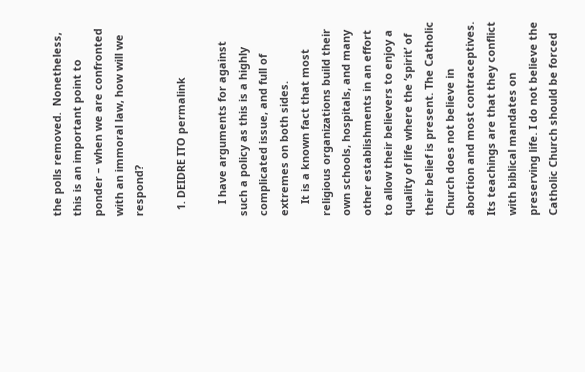the polls removed.  Nonetheless, this is an important point to ponder – when we are confronted with an immoral law, how will we respond?

  1. DEIDRE ITO permalink

    I have arguments for against such a policy as this is a highly complicated issue, and full of extremes on both sides.
    It is a known fact that most religious organizations build their own schools, hospitals, and many other establishments in an effort to allow their believers to enjoy a quality of life where the ‘spirit’ of their belief is present. The Catholic Church does not believe in abortion and most contraceptives. Its teachings are that they conflict with biblical mandates on preserving life. I do not believe the Catholic Church should be forced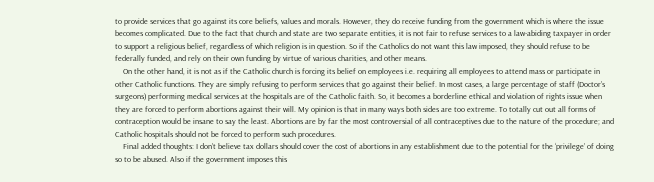to provide services that go against its core beliefs, values and morals. However, they do receive funding from the government which is where the issue becomes complicated. Due to the fact that church and state are two separate entities, it is not fair to refuse services to a law-abiding taxpayer in order to support a religious belief, regardless of which religion is in question. So if the Catholics do not want this law imposed, they should refuse to be federally funded, and rely on their own funding by virtue of various charities, and other means.
    On the other hand, it is not as if the Catholic church is forcing its belief on employees i.e. requiring all employees to attend mass or participate in other Catholic functions. They are simply refusing to perform services that go against their belief. In most cases, a large percentage of staff (Doctor’s surgeons) performing medical services at the hospitals are of the Catholic faith. So, it becomes a borderline ethical and violation of rights issue when they are forced to perform abortions against their will. My opinion is that in many ways both sides are too extreme. To totally cut out all forms of contraception would be insane to say the least. Abortions are by far the most controversial of all contraceptives due to the nature of the procedure; and Catholic hospitals should not be forced to perform such procedures.
    Final added thoughts: I don’t believe tax dollars should cover the cost of abortions in any establishment due to the potential for the ‘privilege’ of doing so to be abused. Also if the government imposes this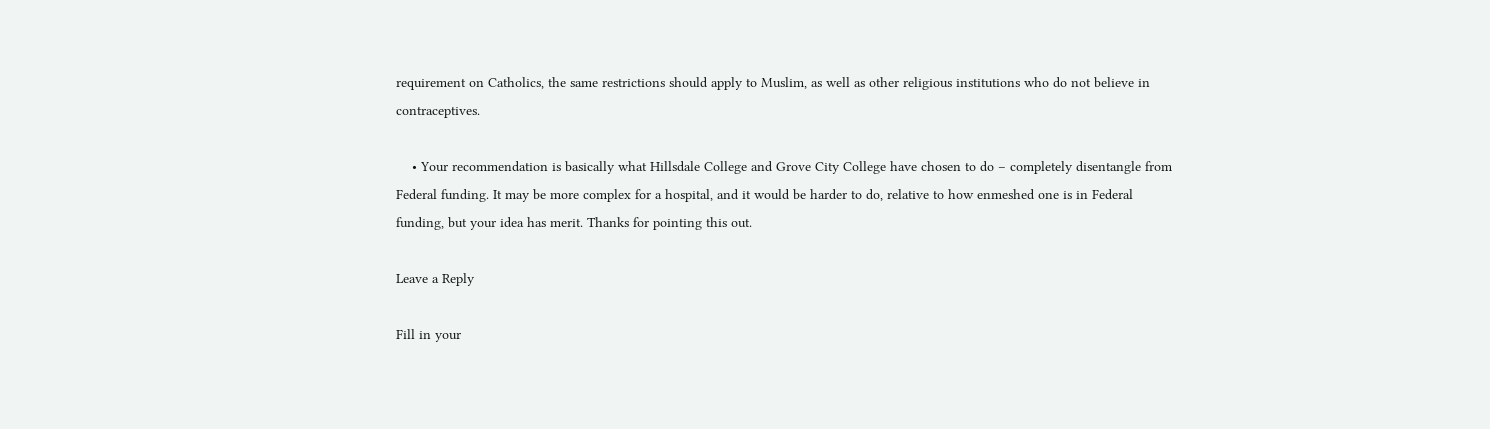requirement on Catholics, the same restrictions should apply to Muslim, as well as other religious institutions who do not believe in contraceptives.

    • Your recommendation is basically what Hillsdale College and Grove City College have chosen to do – completely disentangle from Federal funding. It may be more complex for a hospital, and it would be harder to do, relative to how enmeshed one is in Federal funding, but your idea has merit. Thanks for pointing this out.

Leave a Reply

Fill in your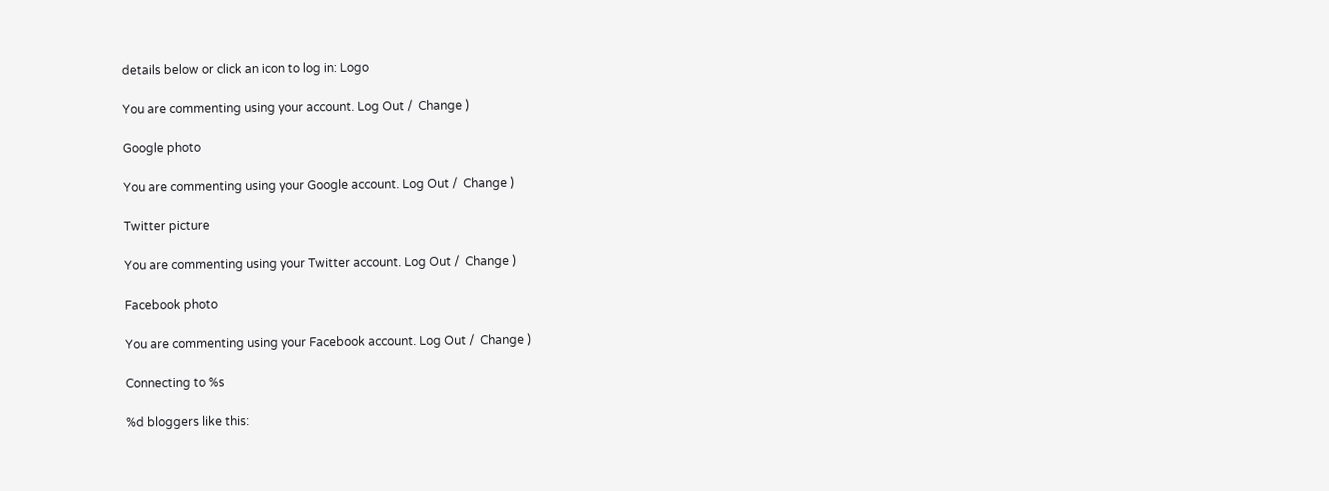details below or click an icon to log in: Logo

You are commenting using your account. Log Out /  Change )

Google photo

You are commenting using your Google account. Log Out /  Change )

Twitter picture

You are commenting using your Twitter account. Log Out /  Change )

Facebook photo

You are commenting using your Facebook account. Log Out /  Change )

Connecting to %s

%d bloggers like this: